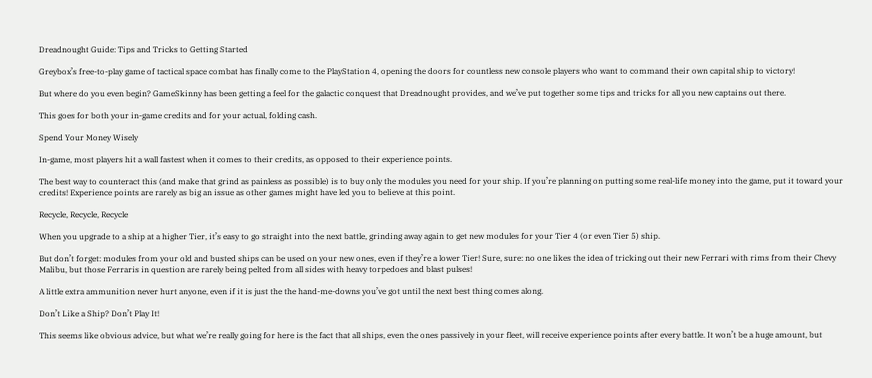Dreadnought Guide: Tips and Tricks to Getting Started

Greybox’s free-to-play game of tactical space combat has finally come to the PlayStation 4, opening the doors for countless new console players who want to command their own capital ship to victory!

But where do you even begin? GameSkinny has been getting a feel for the galactic conquest that Dreadnought provides, and we’ve put together some tips and tricks for all you new captains out there.

This goes for both your in-game credits and for your actual, folding cash.

Spend Your Money Wisely

In-game, most players hit a wall fastest when it comes to their credits, as opposed to their experience points.

The best way to counteract this (and make that grind as painless as possible) is to buy only the modules you need for your ship. If you’re planning on putting some real-life money into the game, put it toward your credits! Experience points are rarely as big an issue as other games might have led you to believe at this point.

Recycle, Recycle, Recycle

When you upgrade to a ship at a higher Tier, it’s easy to go straight into the next battle, grinding away again to get new modules for your Tier 4 (or even Tier 5) ship.

But don’t forget: modules from your old and busted ships can be used on your new ones, even if they’re a lower Tier! Sure, sure: no one likes the idea of tricking out their new Ferrari with rims from their Chevy Malibu, but those Ferraris in question are rarely being pelted from all sides with heavy torpedoes and blast pulses!

A little extra ammunition never hurt anyone, even if it is just the the hand-me-downs you’ve got until the next best thing comes along.

Don’t Like a Ship? Don’t Play It!

This seems like obvious advice, but what we’re really going for here is the fact that all ships, even the ones passively in your fleet, will receive experience points after every battle. It won’t be a huge amount, but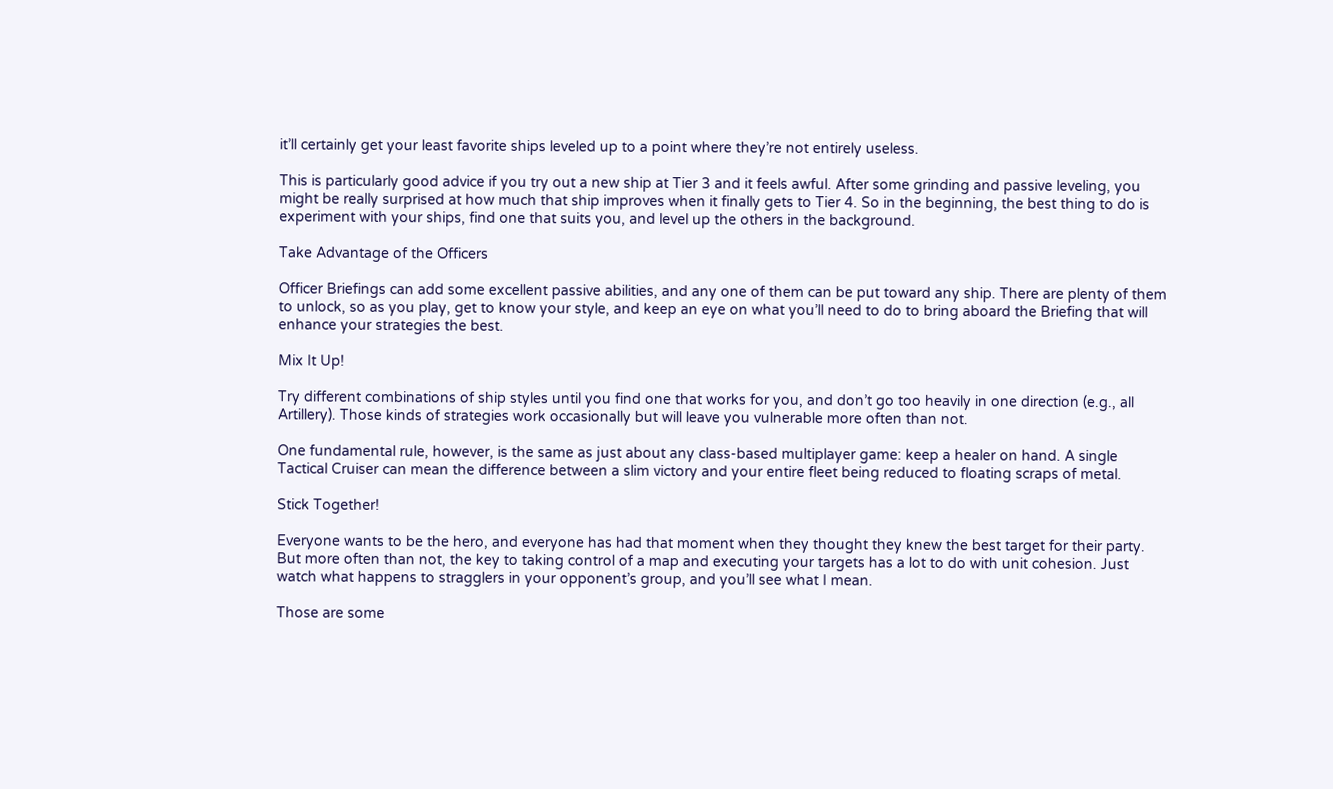it’ll certainly get your least favorite ships leveled up to a point where they’re not entirely useless.

This is particularly good advice if you try out a new ship at Tier 3 and it feels awful. After some grinding and passive leveling, you might be really surprised at how much that ship improves when it finally gets to Tier 4. So in the beginning, the best thing to do is experiment with your ships, find one that suits you, and level up the others in the background.

Take Advantage of the Officers

Officer Briefings can add some excellent passive abilities, and any one of them can be put toward any ship. There are plenty of them to unlock, so as you play, get to know your style, and keep an eye on what you’ll need to do to bring aboard the Briefing that will enhance your strategies the best.

Mix It Up!

Try different combinations of ship styles until you find one that works for you, and don’t go too heavily in one direction (e.g., all Artillery). Those kinds of strategies work occasionally but will leave you vulnerable more often than not.

One fundamental rule, however, is the same as just about any class-based multiplayer game: keep a healer on hand. A single Tactical Cruiser can mean the difference between a slim victory and your entire fleet being reduced to floating scraps of metal.

Stick Together!

Everyone wants to be the hero, and everyone has had that moment when they thought they knew the best target for their party. But more often than not, the key to taking control of a map and executing your targets has a lot to do with unit cohesion. Just watch what happens to stragglers in your opponent’s group, and you’ll see what I mean.

Those are some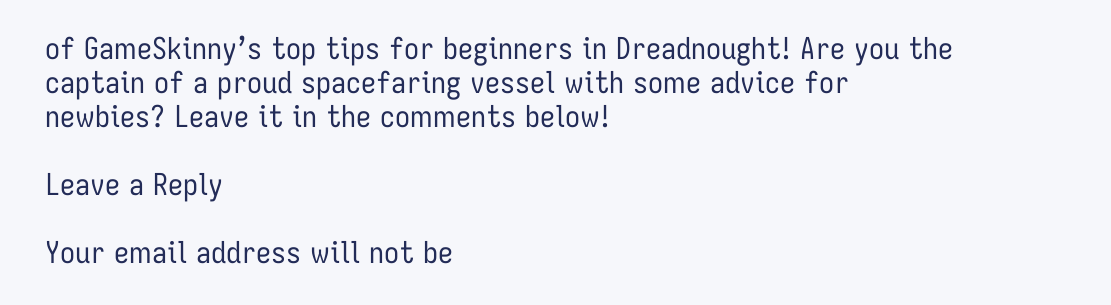of GameSkinny’s top tips for beginners in Dreadnought! Are you the captain of a proud spacefaring vessel with some advice for newbies? Leave it in the comments below!

Leave a Reply

Your email address will not be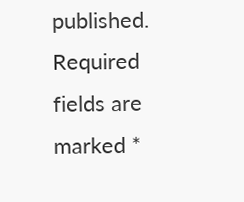published. Required fields are marked *